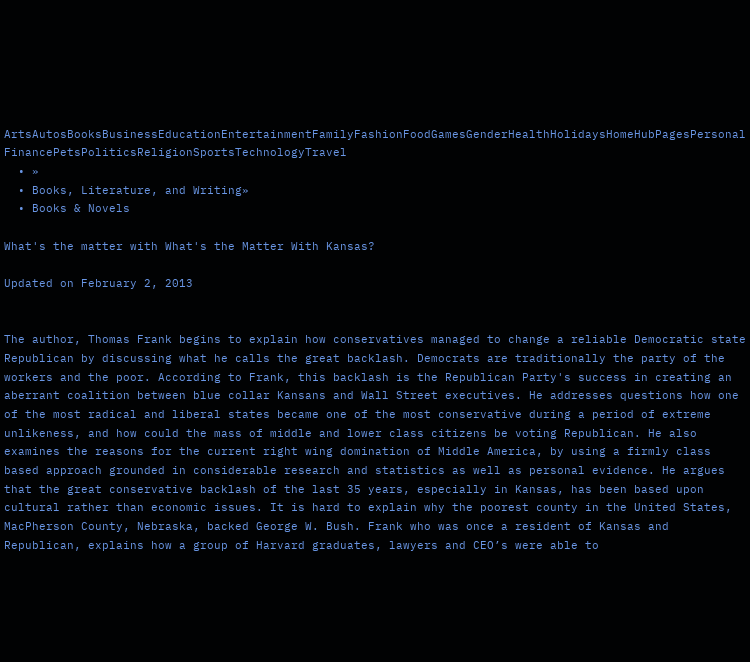ArtsAutosBooksBusinessEducationEntertainmentFamilyFashionFoodGamesGenderHealthHolidaysHomeHubPagesPersonal FinancePetsPoliticsReligionSportsTechnologyTravel
  • »
  • Books, Literature, and Writing»
  • Books & Novels

What's the matter with What's the Matter With Kansas?

Updated on February 2, 2013


The author, Thomas Frank begins to explain how conservatives managed to change a reliable Democratic state Republican by discussing what he calls the great backlash. Democrats are traditionally the party of the workers and the poor. According to Frank, this backlash is the Republican Party's success in creating an aberrant coalition between blue collar Kansans and Wall Street executives. He addresses questions how one of the most radical and liberal states became one of the most conservative during a period of extreme unlikeness, and how could the mass of middle and lower class citizens be voting Republican. He also examines the reasons for the current right wing domination of Middle America, by using a firmly class based approach grounded in considerable research and statistics as well as personal evidence. He argues that the great conservative backlash of the last 35 years, especially in Kansas, has been based upon cultural rather than economic issues. It is hard to explain why the poorest county in the United States, MacPherson County, Nebraska, backed George W. Bush. Frank who was once a resident of Kansas and Republican, explains how a group of Harvard graduates, lawyers and CEO’s were able to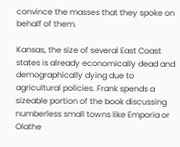convince the masses that they spoke on behalf of them.

Kansas, the size of several East Coast states is already economically dead and demographically dying due to agricultural policies. Frank spends a sizeable portion of the book discussing numberless small towns like Emporia or Olathe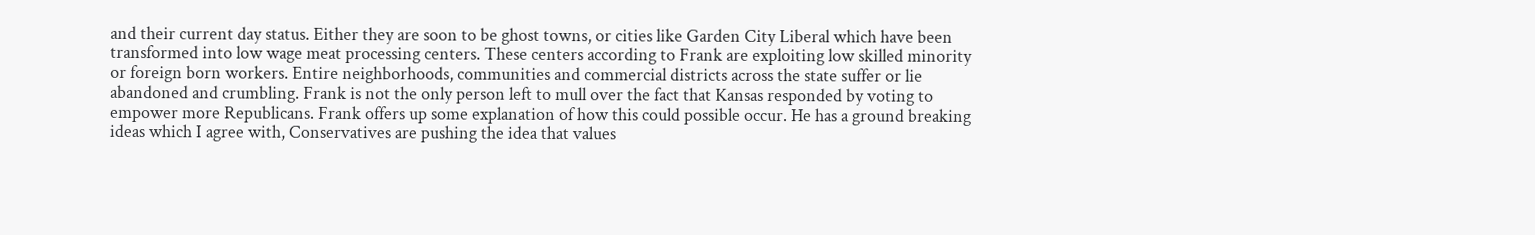and their current day status. Either they are soon to be ghost towns, or cities like Garden City Liberal which have been transformed into low wage meat processing centers. These centers according to Frank are exploiting low skilled minority or foreign born workers. Entire neighborhoods, communities and commercial districts across the state suffer or lie abandoned and crumbling. Frank is not the only person left to mull over the fact that Kansas responded by voting to empower more Republicans. Frank offers up some explanation of how this could possible occur. He has a ground breaking ideas which I agree with, Conservatives are pushing the idea that values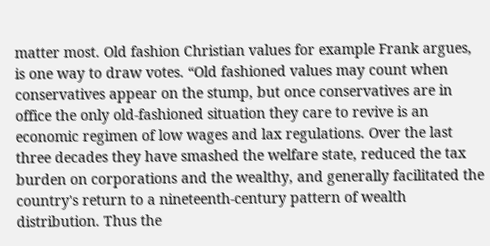matter most. Old fashion Christian values for example Frank argues, is one way to draw votes. “Old fashioned values may count when conservatives appear on the stump, but once conservatives are in office the only old-fashioned situation they care to revive is an economic regimen of low wages and lax regulations. Over the last three decades they have smashed the welfare state, reduced the tax burden on corporations and the wealthy, and generally facilitated the country's return to a nineteenth-century pattern of wealth distribution. Thus the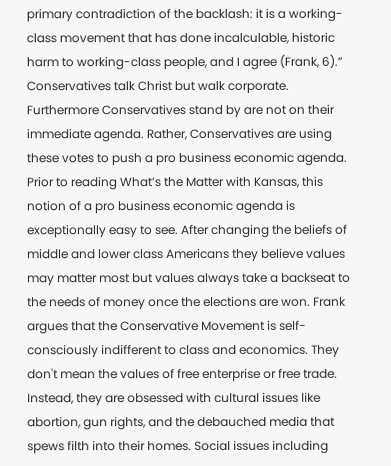primary contradiction of the backlash: it is a working-class movement that has done incalculable, historic harm to working-class people, and I agree (Frank, 6).” Conservatives talk Christ but walk corporate. Furthermore Conservatives stand by are not on their immediate agenda. Rather, Conservatives are using these votes to push a pro business economic agenda. Prior to reading What’s the Matter with Kansas, this notion of a pro business economic agenda is exceptionally easy to see. After changing the beliefs of middle and lower class Americans they believe values may matter most but values always take a backseat to the needs of money once the elections are won. Frank argues that the Conservative Movement is self-consciously indifferent to class and economics. They don't mean the values of free enterprise or free trade. Instead, they are obsessed with cultural issues like abortion, gun rights, and the debauched media that spews filth into their homes. Social issues including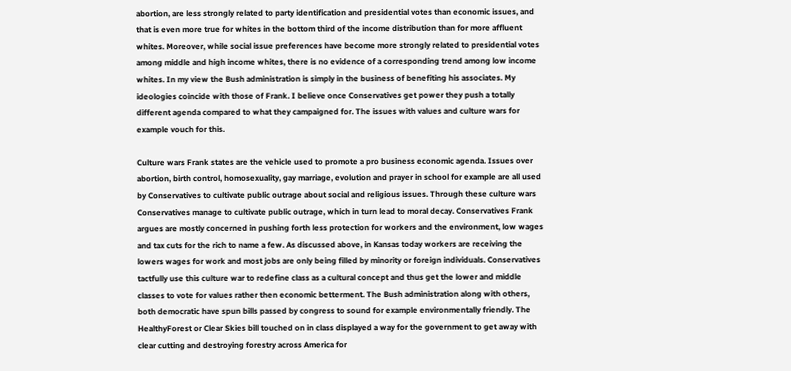abortion, are less strongly related to party identification and presidential votes than economic issues, and that is even more true for whites in the bottom third of the income distribution than for more affluent whites. Moreover, while social issue preferences have become more strongly related to presidential votes among middle and high income whites, there is no evidence of a corresponding trend among low income whites. In my view the Bush administration is simply in the business of benefiting his associates. My ideologies coincide with those of Frank. I believe once Conservatives get power they push a totally different agenda compared to what they campaigned for. The issues with values and culture wars for example vouch for this.

Culture wars Frank states are the vehicle used to promote a pro business economic agenda. Issues over abortion, birth control, homosexuality, gay marriage, evolution and prayer in school for example are all used by Conservatives to cultivate public outrage about social and religious issues. Through these culture wars Conservatives manage to cultivate public outrage, which in turn lead to moral decay. Conservatives Frank argues are mostly concerned in pushing forth less protection for workers and the environment, low wages and tax cuts for the rich to name a few. As discussed above, in Kansas today workers are receiving the lowers wages for work and most jobs are only being filled by minority or foreign individuals. Conservatives tactfully use this culture war to redefine class as a cultural concept and thus get the lower and middle classes to vote for values rather then economic betterment. The Bush administration along with others, both democratic have spun bills passed by congress to sound for example environmentally friendly. The HealthyForest or Clear Skies bill touched on in class displayed a way for the government to get away with clear cutting and destroying forestry across America for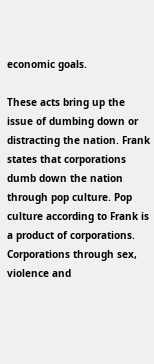economic goals.

These acts bring up the issue of dumbing down or distracting the nation. Frank states that corporations dumb down the nation through pop culture. Pop culture according to Frank is a product of corporations. Corporations through sex, violence and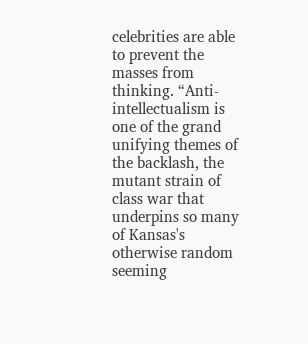celebrities are able to prevent the masses from thinking. “Anti-intellectualism is one of the grand unifying themes of the backlash, the mutant strain of class war that underpins so many of Kansas's otherwise random seeming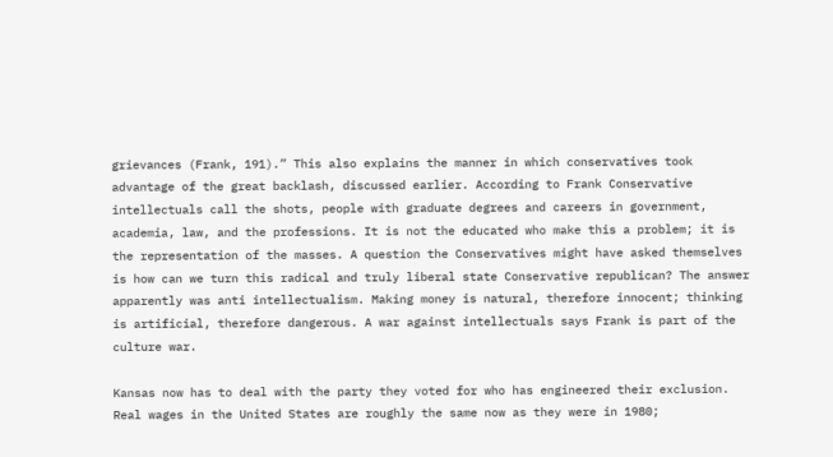grievances (Frank, 191).” This also explains the manner in which conservatives took advantage of the great backlash, discussed earlier. According to Frank Conservative intellectuals call the shots, people with graduate degrees and careers in government, academia, law, and the professions. It is not the educated who make this a problem; it is the representation of the masses. A question the Conservatives might have asked themselves is how can we turn this radical and truly liberal state Conservative republican? The answer apparently was anti intellectualism. Making money is natural, therefore innocent; thinking is artificial, therefore dangerous. A war against intellectuals says Frank is part of the culture war.

Kansas now has to deal with the party they voted for who has engineered their exclusion. Real wages in the United States are roughly the same now as they were in 1980;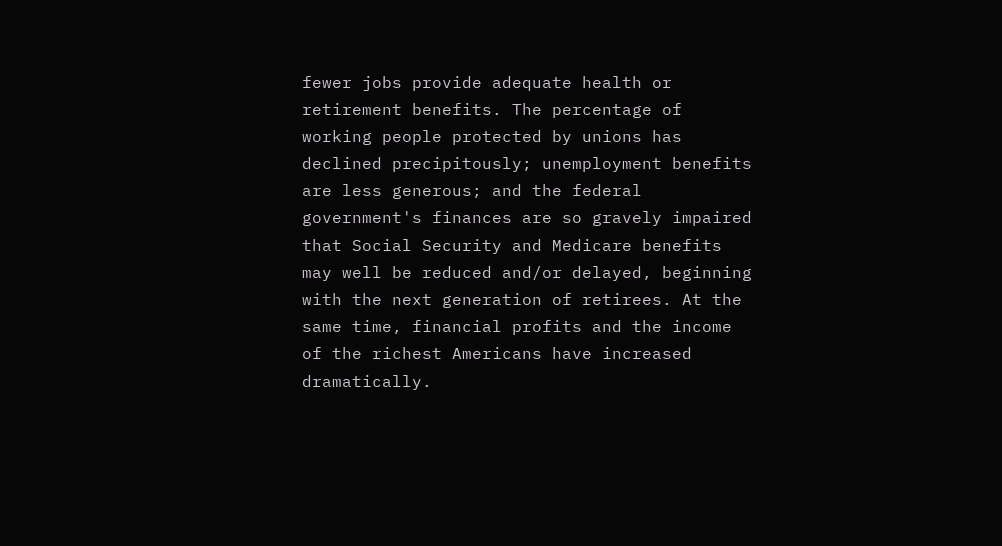fewer jobs provide adequate health or retirement benefits. The percentage of working people protected by unions has declined precipitously; unemployment benefits are less generous; and the federal government's finances are so gravely impaired that Social Security and Medicare benefits may well be reduced and/or delayed, beginning with the next generation of retirees. At the same time, financial profits and the income of the richest Americans have increased dramatically.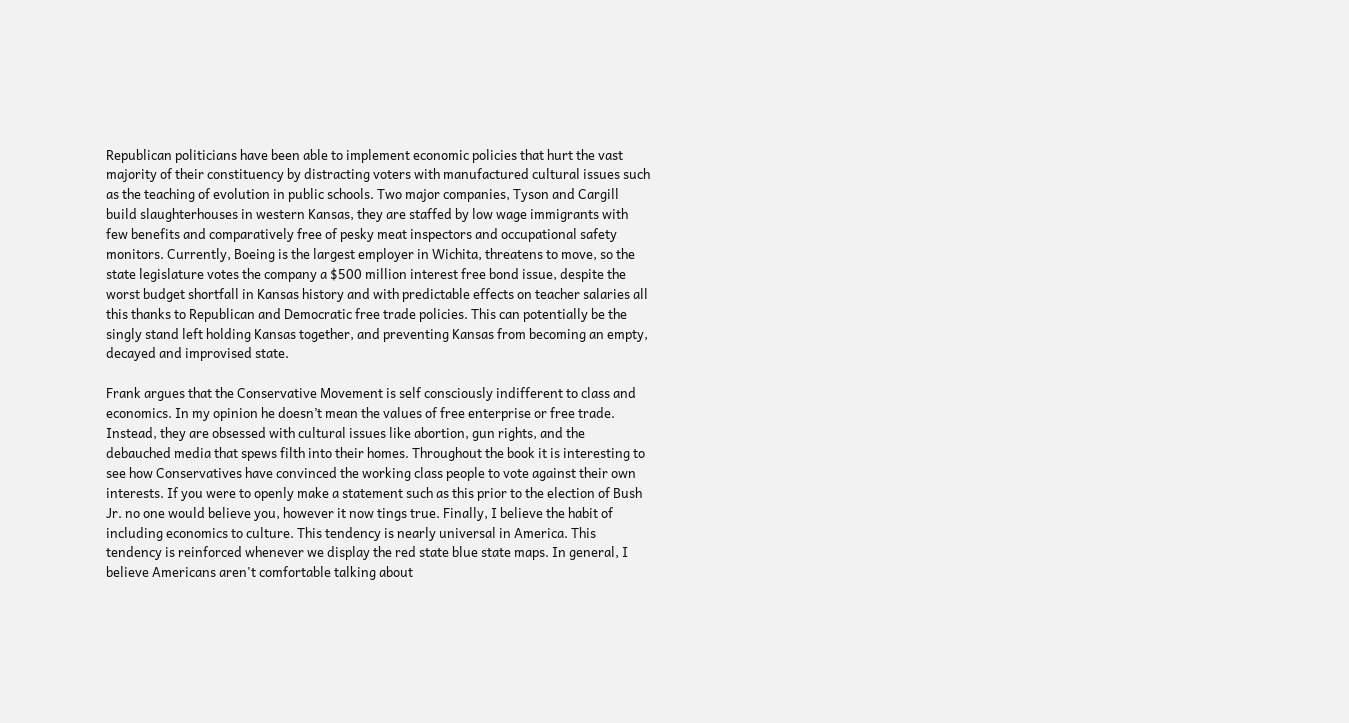Republican politicians have been able to implement economic policies that hurt the vast majority of their constituency by distracting voters with manufactured cultural issues such as the teaching of evolution in public schools. Two major companies, Tyson and Cargill build slaughterhouses in western Kansas, they are staffed by low wage immigrants with few benefits and comparatively free of pesky meat inspectors and occupational safety monitors. Currently, Boeing is the largest employer in Wichita, threatens to move, so the state legislature votes the company a $500 million interest free bond issue, despite the worst budget shortfall in Kansas history and with predictable effects on teacher salaries all this thanks to Republican and Democratic free trade policies. This can potentially be the singly stand left holding Kansas together, and preventing Kansas from becoming an empty, decayed and improvised state.

Frank argues that the Conservative Movement is self consciously indifferent to class and economics. In my opinion he doesn’t mean the values of free enterprise or free trade. Instead, they are obsessed with cultural issues like abortion, gun rights, and the debauched media that spews filth into their homes. Throughout the book it is interesting to see how Conservatives have convinced the working class people to vote against their own interests. If you were to openly make a statement such as this prior to the election of Bush Jr. no one would believe you, however it now tings true. Finally, I believe the habit of including economics to culture. This tendency is nearly universal in America. This tendency is reinforced whenever we display the red state blue state maps. In general, I believe Americans aren't comfortable talking about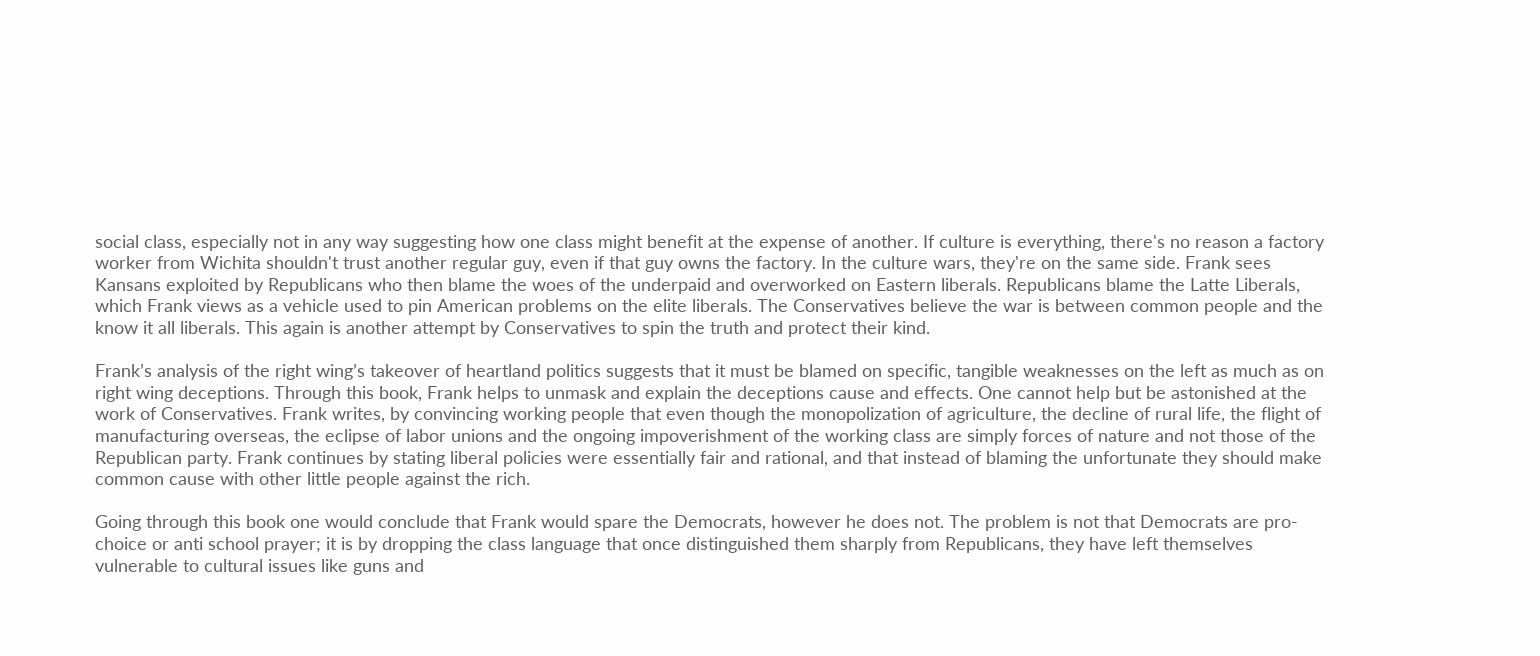social class, especially not in any way suggesting how one class might benefit at the expense of another. If culture is everything, there's no reason a factory worker from Wichita shouldn't trust another regular guy, even if that guy owns the factory. In the culture wars, they're on the same side. Frank sees Kansans exploited by Republicans who then blame the woes of the underpaid and overworked on Eastern liberals. Republicans blame the Latte Liberals, which Frank views as a vehicle used to pin American problems on the elite liberals. The Conservatives believe the war is between common people and the know it all liberals. This again is another attempt by Conservatives to spin the truth and protect their kind.

Frank’s analysis of the right wing’s takeover of heartland politics suggests that it must be blamed on specific, tangible weaknesses on the left as much as on right wing deceptions. Through this book, Frank helps to unmask and explain the deceptions cause and effects. One cannot help but be astonished at the work of Conservatives. Frank writes, by convincing working people that even though the monopolization of agriculture, the decline of rural life, the flight of manufacturing overseas, the eclipse of labor unions and the ongoing impoverishment of the working class are simply forces of nature and not those of the Republican party. Frank continues by stating liberal policies were essentially fair and rational, and that instead of blaming the unfortunate they should make common cause with other little people against the rich.

Going through this book one would conclude that Frank would spare the Democrats, however he does not. The problem is not that Democrats are pro-choice or anti school prayer; it is by dropping the class language that once distinguished them sharply from Republicans, they have left themselves vulnerable to cultural issues like guns and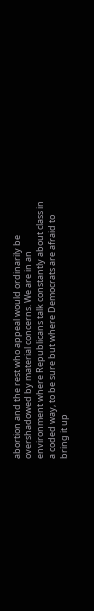abortion and the rest who appeal would ordinarily be overshadowed by material concerns. We are in an environment where Republicans talk constantly about class in a coded way, to be sure but where Democrats are afraid to bring it up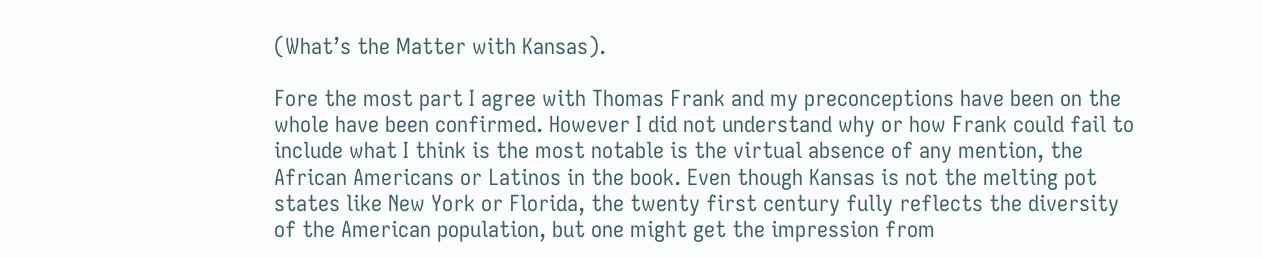(What’s the Matter with Kansas).

Fore the most part I agree with Thomas Frank and my preconceptions have been on the whole have been confirmed. However I did not understand why or how Frank could fail to include what I think is the most notable is the virtual absence of any mention, the African Americans or Latinos in the book. Even though Kansas is not the melting pot states like New York or Florida, the twenty first century fully reflects the diversity of the American population, but one might get the impression from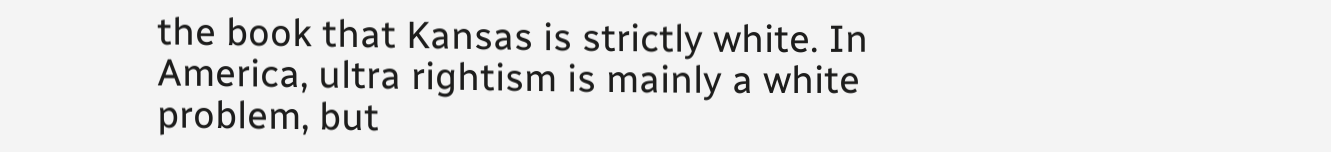the book that Kansas is strictly white. In America, ultra rightism is mainly a white problem, but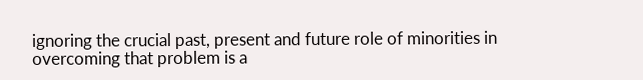ignoring the crucial past, present and future role of minorities in overcoming that problem is a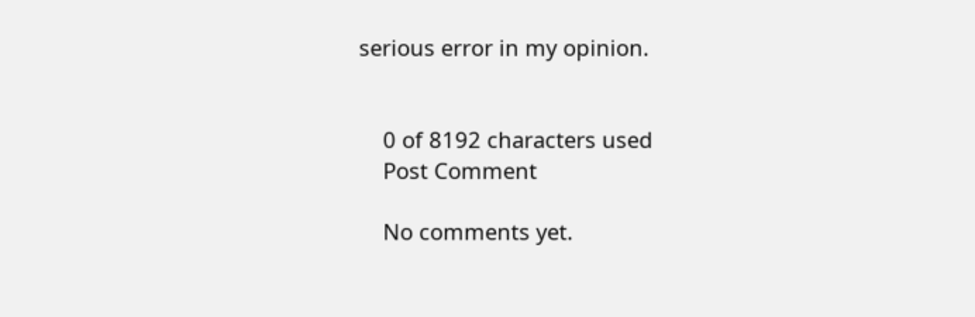serious error in my opinion.


    0 of 8192 characters used
    Post Comment

    No comments yet.